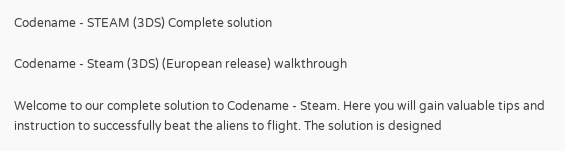Codename - STEAM (3DS) Complete solution

Codename - Steam (3DS) (European release) walkthrough

Welcome to our complete solution to Codename - Steam. Here you will gain valuable tips and instruction to successfully beat the aliens to flight. The solution is designed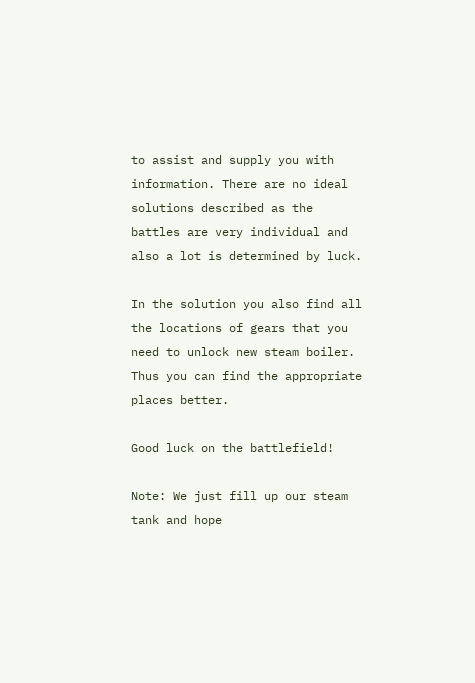to assist and supply you with information. There are no ideal solutions described as the battles are very individual and also a lot is determined by luck.

In the solution you also find all the locations of gears that you need to unlock new steam boiler. Thus you can find the appropriate places better.

Good luck on the battlefield!

Note: We just fill up our steam tank and hope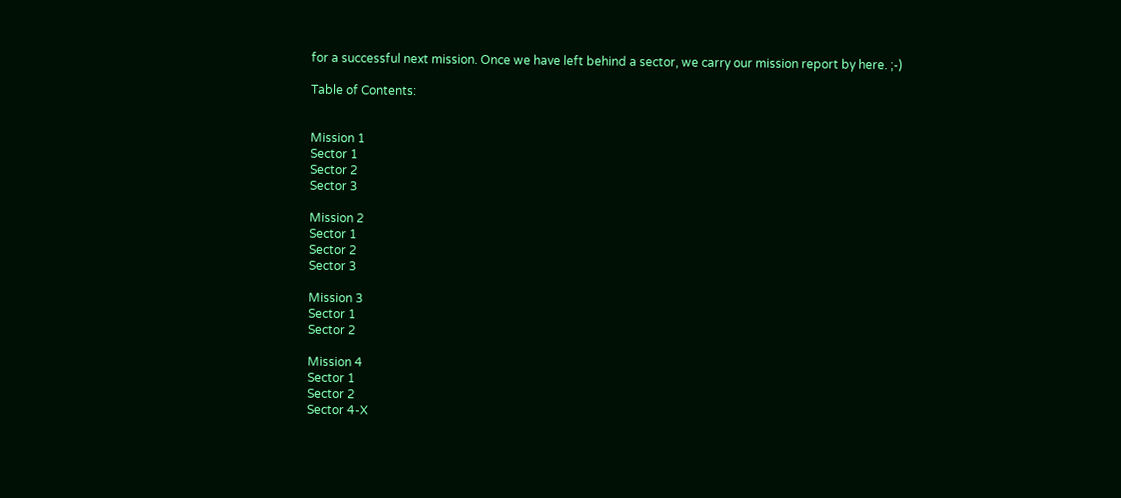for a successful next mission. Once we have left behind a sector, we carry our mission report by here. ;-)

Table of Contents:


Mission 1
Sector 1
Sector 2
Sector 3

Mission 2
Sector 1
Sector 2
Sector 3

Mission 3
Sector 1
Sector 2

Mission 4
Sector 1
Sector 2
Sector 4-X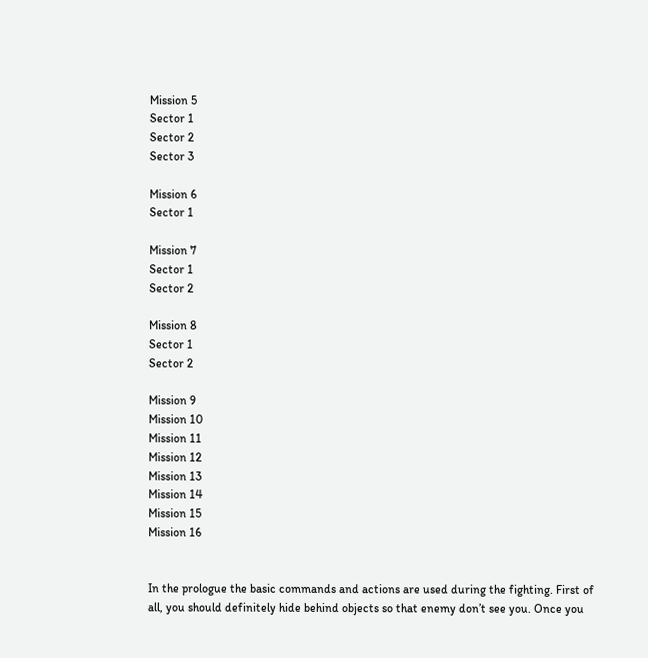Mission 5
Sector 1
Sector 2
Sector 3

Mission 6
Sector 1

Mission 7
Sector 1
Sector 2

Mission 8
Sector 1
Sector 2

Mission 9
Mission 10
Mission 11
Mission 12
Mission 13
Mission 14
Mission 15
Mission 16


In the prologue the basic commands and actions are used during the fighting. First of all, you should definitely hide behind objects so that enemy don’t see you. Once you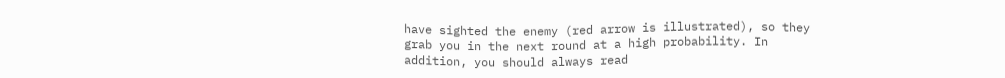have sighted the enemy (red arrow is illustrated), so they grab you in the next round at a high probability. In addition, you should always read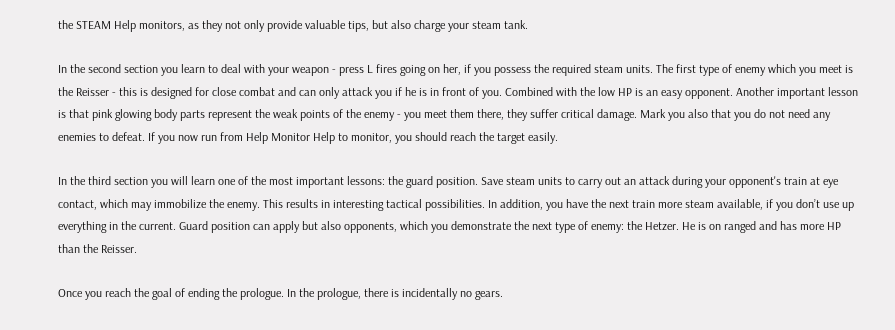the STEAM Help monitors, as they not only provide valuable tips, but also charge your steam tank.

In the second section you learn to deal with your weapon - press L fires going on her, if you possess the required steam units. The first type of enemy which you meet is the Reisser - this is designed for close combat and can only attack you if he is in front of you. Combined with the low HP is an easy opponent. Another important lesson is that pink glowing body parts represent the weak points of the enemy - you meet them there, they suffer critical damage. Mark you also that you do not need any enemies to defeat. If you now run from Help Monitor Help to monitor, you should reach the target easily.

In the third section you will learn one of the most important lessons: the guard position. Save steam units to carry out an attack during your opponent's train at eye contact, which may immobilize the enemy. This results in interesting tactical possibilities. In addition, you have the next train more steam available, if you don’t use up everything in the current. Guard position can apply but also opponents, which you demonstrate the next type of enemy: the Hetzer. He is on ranged and has more HP than the Reisser.

Once you reach the goal of ending the prologue. In the prologue, there is incidentally no gears.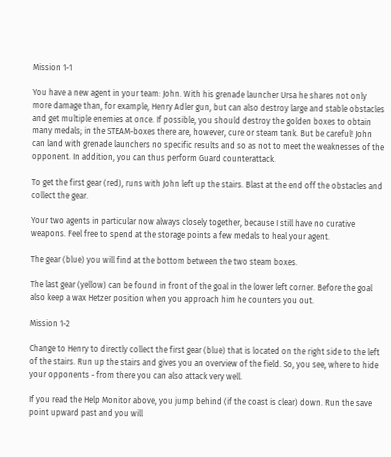Mission 1-1

You have a new agent in your team: John. With his grenade launcher Ursa he shares not only more damage than, for example, Henry Adler gun, but can also destroy large and stable obstacles and get multiple enemies at once. If possible, you should destroy the golden boxes to obtain many medals; in the STEAM-boxes there are, however, cure or steam tank. But be careful! John can land with grenade launchers no specific results and so as not to meet the weaknesses of the opponent. In addition, you can thus perform Guard counterattack.

To get the first gear (red), runs with John left up the stairs. Blast at the end off the obstacles and collect the gear.

Your two agents in particular now always closely together, because I still have no curative weapons. Feel free to spend at the storage points a few medals to heal your agent.

The gear (blue) you will find at the bottom between the two steam boxes.

The last gear (yellow) can be found in front of the goal in the lower left corner. Before the goal also keep a wax Hetzer position when you approach him he counters you out.

Mission 1-2

Change to Henry to directly collect the first gear (blue) that is located on the right side to the left of the stairs. Run up the stairs and gives you an overview of the field. So, you see, where to hide your opponents - from there you can also attack very well.

If you read the Help Monitor above, you jump behind (if the coast is clear) down. Run the save point upward past and you will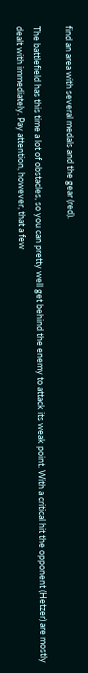find an area with several medals and the gear (red).

The battlefield has this time a lot of obstacles, so you can pretty well get behind the enemy to attack its weak point. With a critical hit the opponent (Hetzer) are mostly dealt with immediately. Pay attention, however, that a few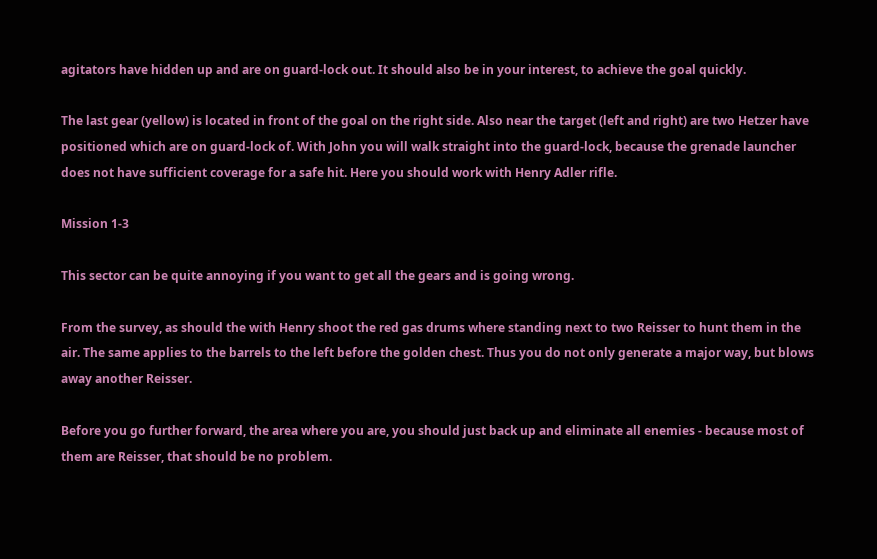agitators have hidden up and are on guard-lock out. It should also be in your interest, to achieve the goal quickly.

The last gear (yellow) is located in front of the goal on the right side. Also near the target (left and right) are two Hetzer have positioned which are on guard-lock of. With John you will walk straight into the guard-lock, because the grenade launcher does not have sufficient coverage for a safe hit. Here you should work with Henry Adler rifle.

Mission 1-3

This sector can be quite annoying if you want to get all the gears and is going wrong.

From the survey, as should the with Henry shoot the red gas drums where standing next to two Reisser to hunt them in the air. The same applies to the barrels to the left before the golden chest. Thus you do not only generate a major way, but blows away another Reisser.

Before you go further forward, the area where you are, you should just back up and eliminate all enemies - because most of them are Reisser, that should be no problem.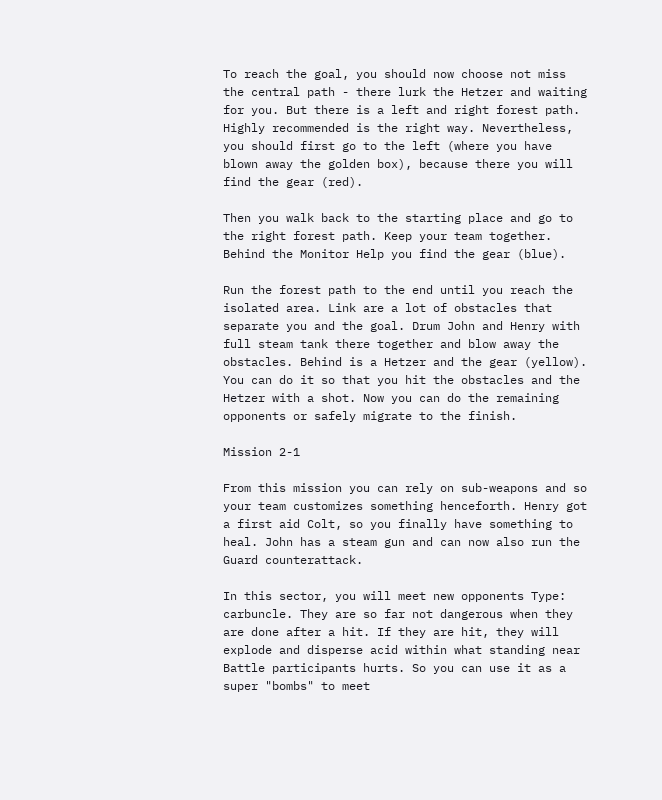To reach the goal, you should now choose not miss the central path - there lurk the Hetzer and waiting for you. But there is a left and right forest path. Highly recommended is the right way. Nevertheless, you should first go to the left (where you have blown away the golden box), because there you will find the gear (red).

Then you walk back to the starting place and go to the right forest path. Keep your team together. Behind the Monitor Help you find the gear (blue).

Run the forest path to the end until you reach the isolated area. Link are a lot of obstacles that separate you and the goal. Drum John and Henry with full steam tank there together and blow away the obstacles. Behind is a Hetzer and the gear (yellow). You can do it so that you hit the obstacles and the Hetzer with a shot. Now you can do the remaining opponents or safely migrate to the finish.

Mission 2-1

From this mission you can rely on sub-weapons and so your team customizes something henceforth. Henry got a first aid Colt, so you finally have something to heal. John has a steam gun and can now also run the Guard counterattack.

In this sector, you will meet new opponents Type: carbuncle. They are so far not dangerous when they are done after a hit. If they are hit, they will explode and disperse acid within what standing near Battle participants hurts. So you can use it as a super "bombs" to meet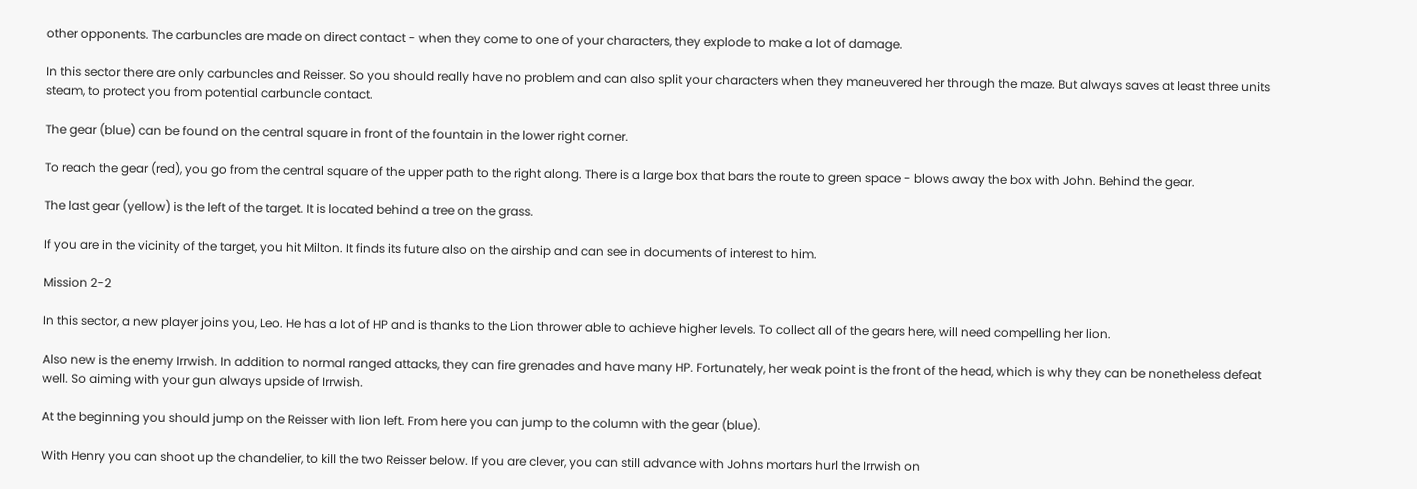other opponents. The carbuncles are made on direct contact - when they come to one of your characters, they explode to make a lot of damage.

In this sector there are only carbuncles and Reisser. So you should really have no problem and can also split your characters when they maneuvered her through the maze. But always saves at least three units steam, to protect you from potential carbuncle contact.

The gear (blue) can be found on the central square in front of the fountain in the lower right corner.

To reach the gear (red), you go from the central square of the upper path to the right along. There is a large box that bars the route to green space - blows away the box with John. Behind the gear.

The last gear (yellow) is the left of the target. It is located behind a tree on the grass.

If you are in the vicinity of the target, you hit Milton. It finds its future also on the airship and can see in documents of interest to him.

Mission 2-2

In this sector, a new player joins you, Leo. He has a lot of HP and is thanks to the Lion thrower able to achieve higher levels. To collect all of the gears here, will need compelling her lion.

Also new is the enemy Irrwish. In addition to normal ranged attacks, they can fire grenades and have many HP. Fortunately, her weak point is the front of the head, which is why they can be nonetheless defeat well. So aiming with your gun always upside of Irrwish.

At the beginning you should jump on the Reisser with lion left. From here you can jump to the column with the gear (blue).

With Henry you can shoot up the chandelier, to kill the two Reisser below. If you are clever, you can still advance with Johns mortars hurl the Irrwish on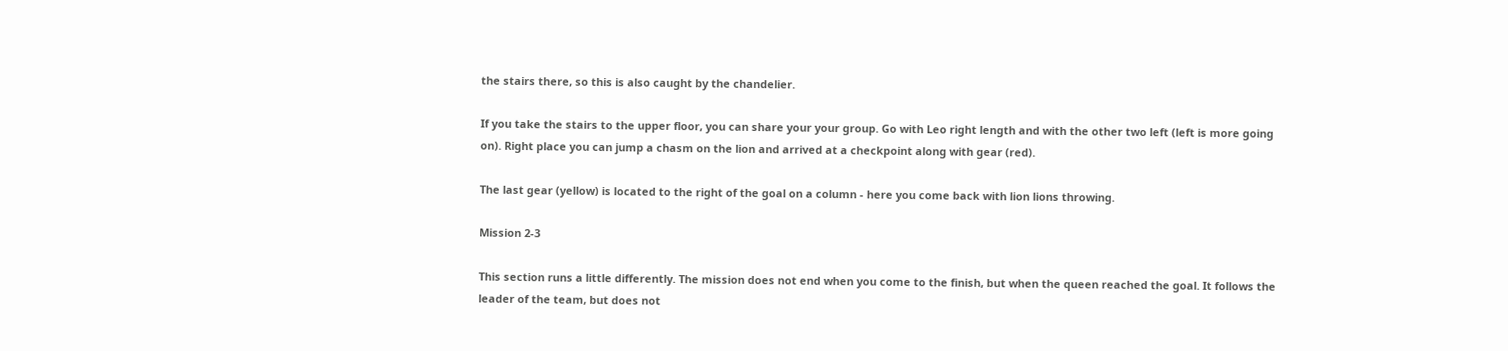the stairs there, so this is also caught by the chandelier.

If you take the stairs to the upper floor, you can share your your group. Go with Leo right length and with the other two left (left is more going on). Right place you can jump a chasm on the lion and arrived at a checkpoint along with gear (red).

The last gear (yellow) is located to the right of the goal on a column - here you come back with lion lions throwing.

Mission 2-3

This section runs a little differently. The mission does not end when you come to the finish, but when the queen reached the goal. It follows the leader of the team, but does not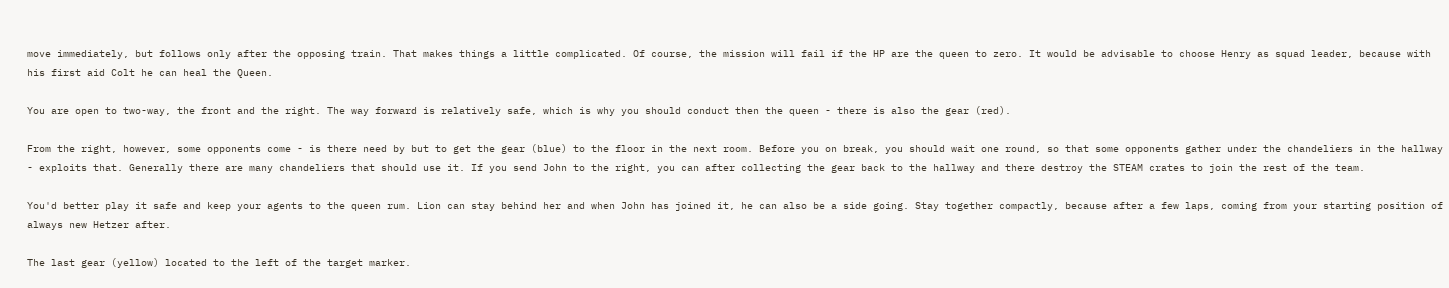move immediately, but follows only after the opposing train. That makes things a little complicated. Of course, the mission will fail if the HP are the queen to zero. It would be advisable to choose Henry as squad leader, because with his first aid Colt he can heal the Queen.

You are open to two-way, the front and the right. The way forward is relatively safe, which is why you should conduct then the queen - there is also the gear (red).

From the right, however, some opponents come - is there need by but to get the gear (blue) to the floor in the next room. Before you on break, you should wait one round, so that some opponents gather under the chandeliers in the hallway - exploits that. Generally there are many chandeliers that should use it. If you send John to the right, you can after collecting the gear back to the hallway and there destroy the STEAM crates to join the rest of the team.

You'd better play it safe and keep your agents to the queen rum. Lion can stay behind her and when John has joined it, he can also be a side going. Stay together compactly, because after a few laps, coming from your starting position of always new Hetzer after.

The last gear (yellow) located to the left of the target marker.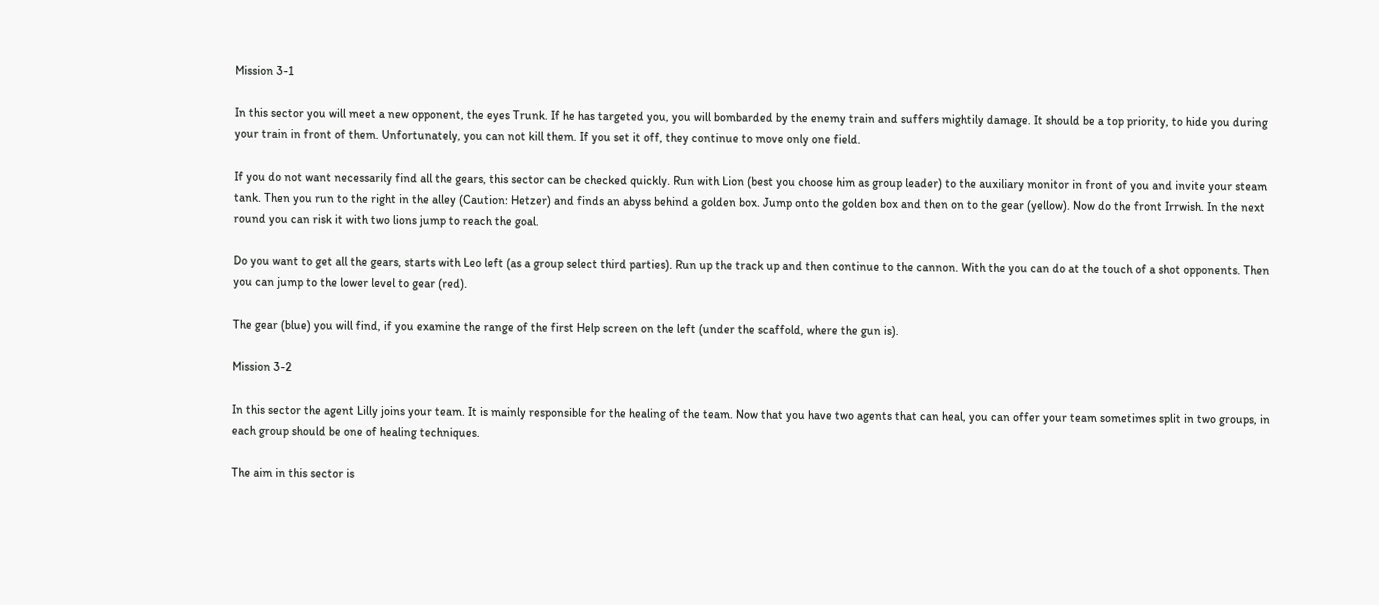Mission 3-1

In this sector you will meet a new opponent, the eyes Trunk. If he has targeted you, you will bombarded by the enemy train and suffers mightily damage. It should be a top priority, to hide you during your train in front of them. Unfortunately, you can not kill them. If you set it off, they continue to move only one field.

If you do not want necessarily find all the gears, this sector can be checked quickly. Run with Lion (best you choose him as group leader) to the auxiliary monitor in front of you and invite your steam tank. Then you run to the right in the alley (Caution: Hetzer) and finds an abyss behind a golden box. Jump onto the golden box and then on to the gear (yellow). Now do the front Irrwish. In the next round you can risk it with two lions jump to reach the goal.

Do you want to get all the gears, starts with Leo left (as a group select third parties). Run up the track up and then continue to the cannon. With the you can do at the touch of a shot opponents. Then you can jump to the lower level to gear (red).

The gear (blue) you will find, if you examine the range of the first Help screen on the left (under the scaffold, where the gun is).

Mission 3-2

In this sector the agent Lilly joins your team. It is mainly responsible for the healing of the team. Now that you have two agents that can heal, you can offer your team sometimes split in two groups, in each group should be one of healing techniques.

The aim in this sector is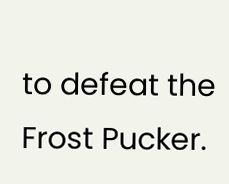to defeat the Frost Pucker.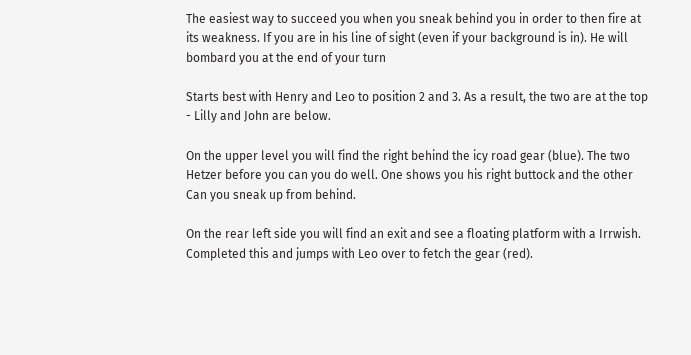The easiest way to succeed you when you sneak behind you in order to then fire at its weakness. If you are in his line of sight (even if your background is in). He will bombard you at the end of your turn

Starts best with Henry and Leo to position 2 and 3. As a result, the two are at the top - Lilly and John are below.

On the upper level you will find the right behind the icy road gear (blue). The two Hetzer before you can you do well. One shows you his right buttock and the other Can you sneak up from behind.

On the rear left side you will find an exit and see a floating platform with a Irrwish. Completed this and jumps with Leo over to fetch the gear (red).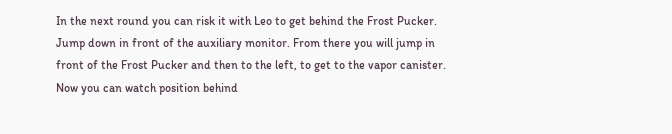In the next round you can risk it with Leo to get behind the Frost Pucker. Jump down in front of the auxiliary monitor. From there you will jump in front of the Frost Pucker and then to the left, to get to the vapor canister. Now you can watch position behind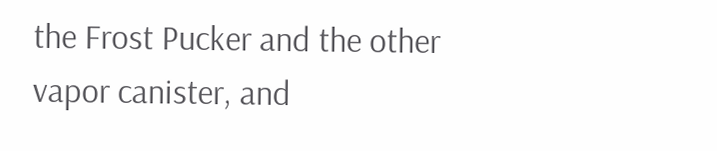the Frost Pucker and the other vapor canister, and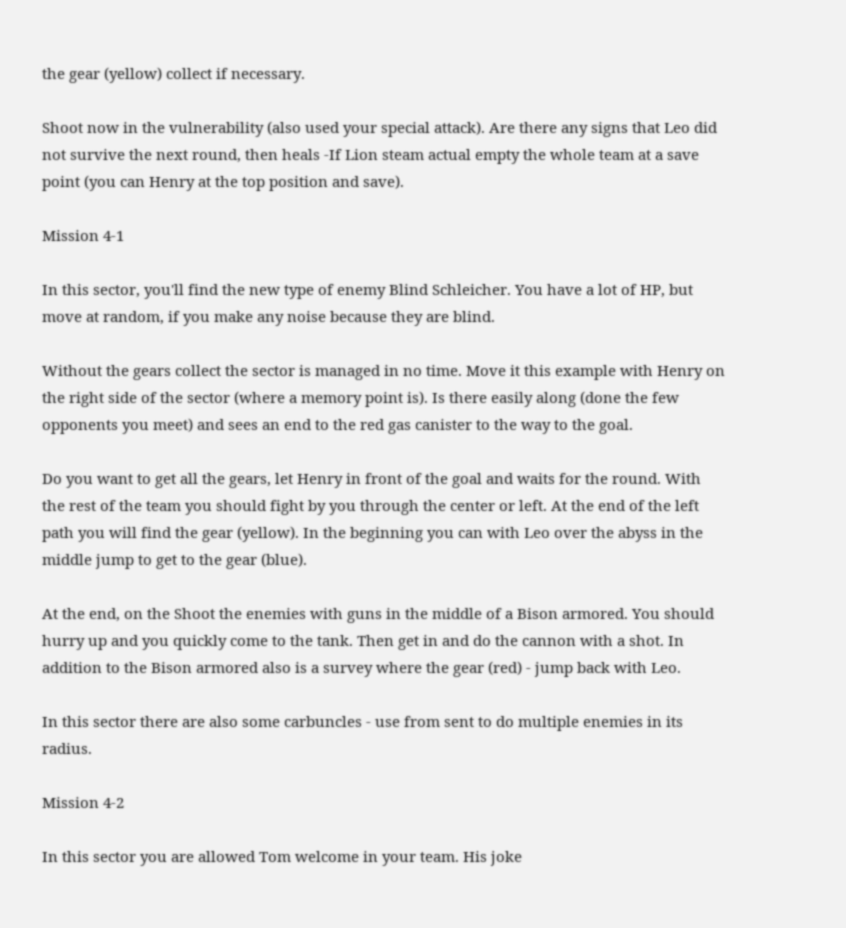the gear (yellow) collect if necessary.

Shoot now in the vulnerability (also used your special attack). Are there any signs that Leo did not survive the next round, then heals -If Lion steam actual empty the whole team at a save point (you can Henry at the top position and save).

Mission 4-1

In this sector, you'll find the new type of enemy Blind Schleicher. You have a lot of HP, but move at random, if you make any noise because they are blind.

Without the gears collect the sector is managed in no time. Move it this example with Henry on the right side of the sector (where a memory point is). Is there easily along (done the few opponents you meet) and sees an end to the red gas canister to the way to the goal.

Do you want to get all the gears, let Henry in front of the goal and waits for the round. With the rest of the team you should fight by you through the center or left. At the end of the left path you will find the gear (yellow). In the beginning you can with Leo over the abyss in the middle jump to get to the gear (blue).

At the end, on the Shoot the enemies with guns in the middle of a Bison armored. You should hurry up and you quickly come to the tank. Then get in and do the cannon with a shot. In addition to the Bison armored also is a survey where the gear (red) - jump back with Leo.

In this sector there are also some carbuncles - use from sent to do multiple enemies in its radius.

Mission 4-2

In this sector you are allowed Tom welcome in your team. His joke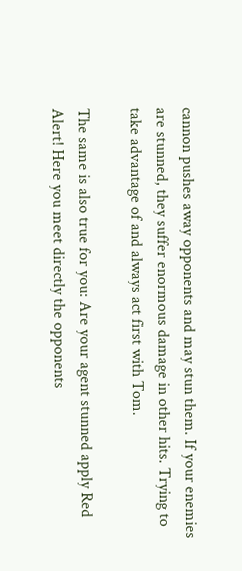cannon pushes away opponents and may stun them. If your enemies are stunned, they suffer enormous damage in other hits. Trying to take advantage of and always act first with Tom.

The same is also true for you: Are your agent stunned apply Red Alert! Here you meet directly the opponents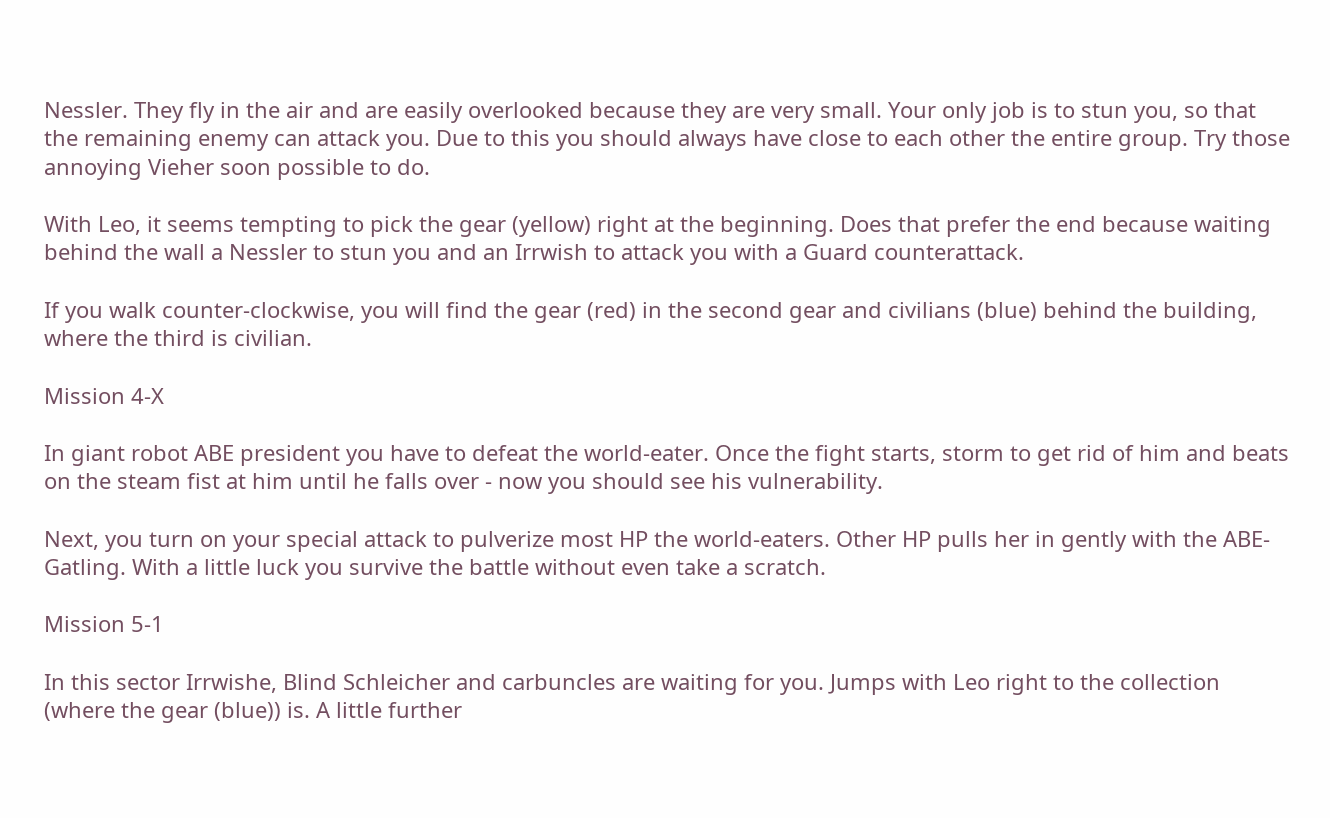Nessler. They fly in the air and are easily overlooked because they are very small. Your only job is to stun you, so that the remaining enemy can attack you. Due to this you should always have close to each other the entire group. Try those annoying Vieher soon possible to do.

With Leo, it seems tempting to pick the gear (yellow) right at the beginning. Does that prefer the end because waiting behind the wall a Nessler to stun you and an Irrwish to attack you with a Guard counterattack.

If you walk counter-clockwise, you will find the gear (red) in the second gear and civilians (blue) behind the building, where the third is civilian.

Mission 4-X

In giant robot ABE president you have to defeat the world-eater. Once the fight starts, storm to get rid of him and beats on the steam fist at him until he falls over - now you should see his vulnerability.

Next, you turn on your special attack to pulverize most HP the world-eaters. Other HP pulls her in gently with the ABE-Gatling. With a little luck you survive the battle without even take a scratch.

Mission 5-1

In this sector Irrwishe, Blind Schleicher and carbuncles are waiting for you. Jumps with Leo right to the collection (where the gear (blue)) is. A little further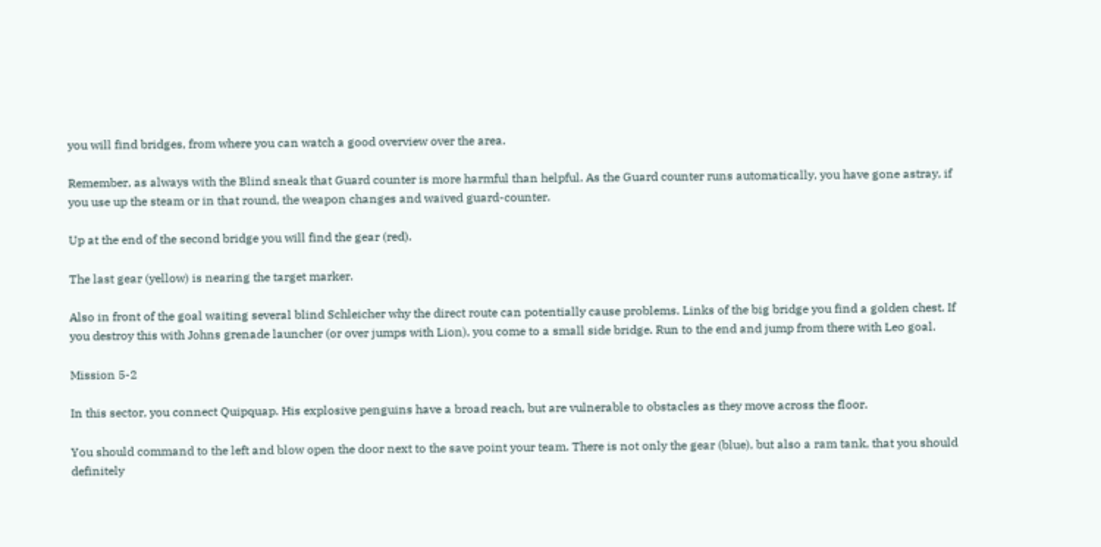you will find bridges, from where you can watch a good overview over the area.

Remember, as always with the Blind sneak that Guard counter is more harmful than helpful. As the Guard counter runs automatically, you have gone astray, if you use up the steam or in that round, the weapon changes and waived guard-counter.

Up at the end of the second bridge you will find the gear (red).

The last gear (yellow) is nearing the target marker.

Also in front of the goal waiting several blind Schleicher why the direct route can potentially cause problems. Links of the big bridge you find a golden chest. If you destroy this with Johns grenade launcher (or over jumps with Lion), you come to a small side bridge. Run to the end and jump from there with Leo goal.

Mission 5-2

In this sector, you connect Quipquap. His explosive penguins have a broad reach, but are vulnerable to obstacles as they move across the floor.

You should command to the left and blow open the door next to the save point your team. There is not only the gear (blue), but also a ram tank, that you should definitely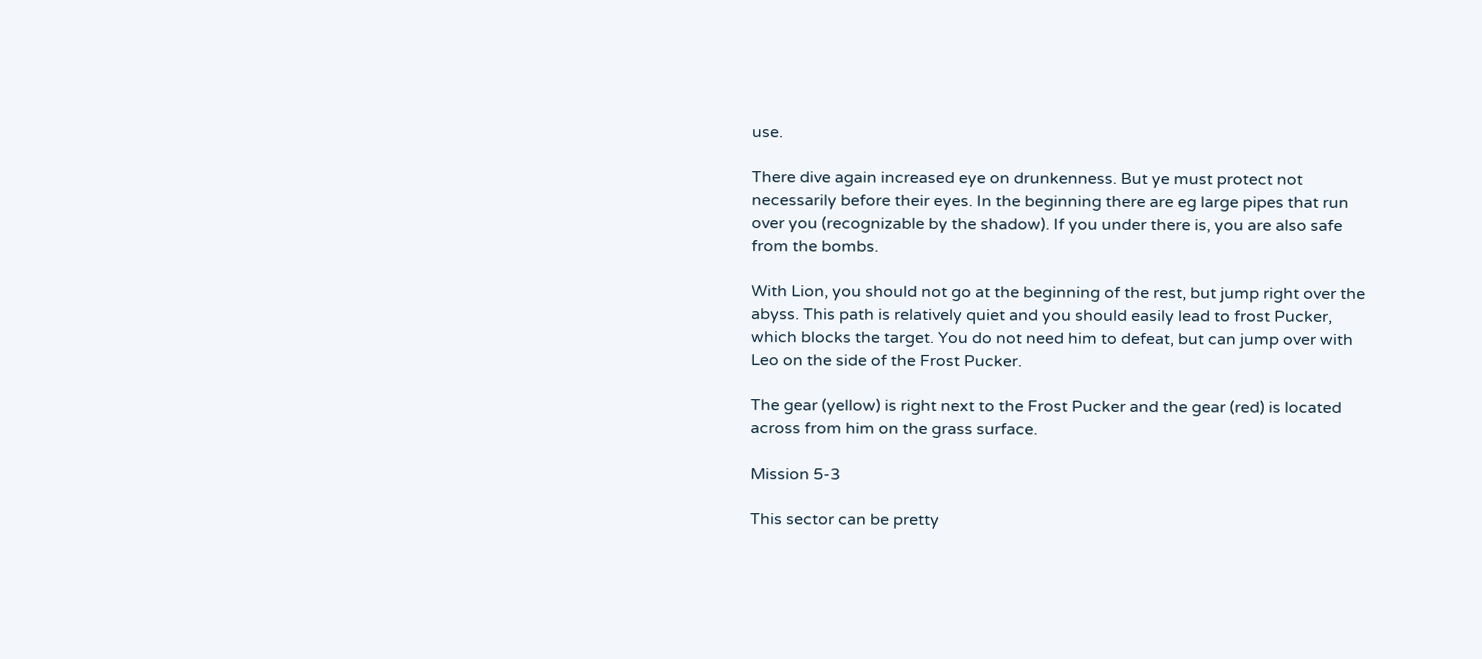use.

There dive again increased eye on drunkenness. But ye must protect not necessarily before their eyes. In the beginning there are eg large pipes that run over you (recognizable by the shadow). If you under there is, you are also safe from the bombs.

With Lion, you should not go at the beginning of the rest, but jump right over the abyss. This path is relatively quiet and you should easily lead to frost Pucker, which blocks the target. You do not need him to defeat, but can jump over with Leo on the side of the Frost Pucker.

The gear (yellow) is right next to the Frost Pucker and the gear (red) is located across from him on the grass surface.

Mission 5-3

This sector can be pretty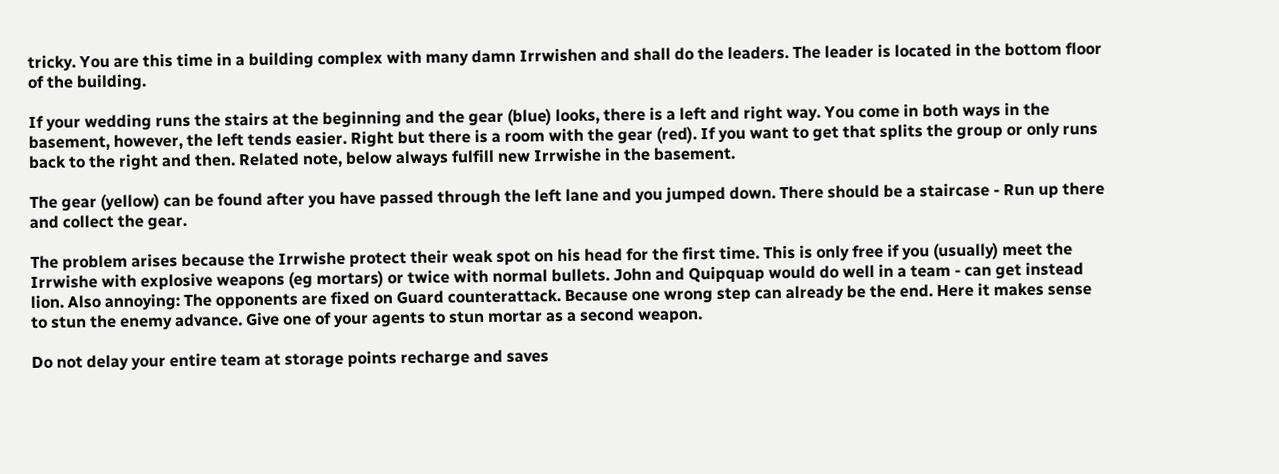tricky. You are this time in a building complex with many damn Irrwishen and shall do the leaders. The leader is located in the bottom floor of the building.

If your wedding runs the stairs at the beginning and the gear (blue) looks, there is a left and right way. You come in both ways in the basement, however, the left tends easier. Right but there is a room with the gear (red). If you want to get that splits the group or only runs back to the right and then. Related note, below always fulfill new Irrwishe in the basement.

The gear (yellow) can be found after you have passed through the left lane and you jumped down. There should be a staircase - Run up there and collect the gear.

The problem arises because the Irrwishe protect their weak spot on his head for the first time. This is only free if you (usually) meet the Irrwishe with explosive weapons (eg mortars) or twice with normal bullets. John and Quipquap would do well in a team - can get instead lion. Also annoying: The opponents are fixed on Guard counterattack. Because one wrong step can already be the end. Here it makes sense to stun the enemy advance. Give one of your agents to stun mortar as a second weapon.

Do not delay your entire team at storage points recharge and saves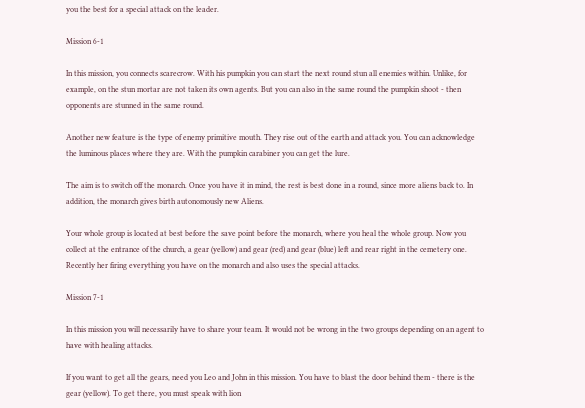you the best for a special attack on the leader.

Mission 6-1

In this mission, you connects scarecrow. With his pumpkin you can start the next round stun all enemies within. Unlike, for example, on the stun mortar are not taken its own agents. But you can also in the same round the pumpkin shoot - then opponents are stunned in the same round.

Another new feature is the type of enemy primitive mouth. They rise out of the earth and attack you. You can acknowledge the luminous places where they are. With the pumpkin carabiner you can get the lure.

The aim is to switch off the monarch. Once you have it in mind, the rest is best done in a round, since more aliens back to. In addition, the monarch gives birth autonomously new Aliens.

Your whole group is located at best before the save point before the monarch, where you heal the whole group. Now you collect at the entrance of the church, a gear (yellow) and gear (red) and gear (blue) left and rear right in the cemetery one. Recently her firing everything you have on the monarch and also uses the special attacks.

Mission 7-1

In this mission you will necessarily have to share your team. It would not be wrong in the two groups depending on an agent to have with healing attacks.

If you want to get all the gears, need you Leo and John in this mission. You have to blast the door behind them - there is the gear (yellow). To get there, you must speak with lion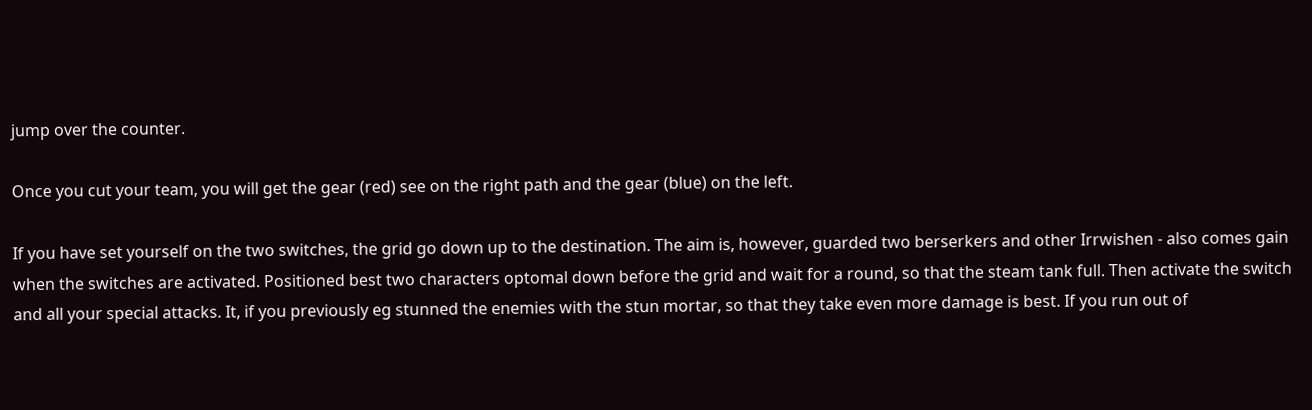jump over the counter.

Once you cut your team, you will get the gear (red) see on the right path and the gear (blue) on the left.

If you have set yourself on the two switches, the grid go down up to the destination. The aim is, however, guarded two berserkers and other Irrwishen - also comes gain when the switches are activated. Positioned best two characters optomal down before the grid and wait for a round, so that the steam tank full. Then activate the switch and all your special attacks. It, if you previously eg stunned the enemies with the stun mortar, so that they take even more damage is best. If you run out of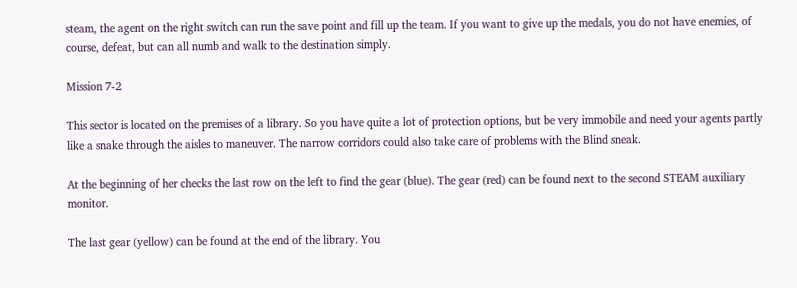steam, the agent on the right switch can run the save point and fill up the team. If you want to give up the medals, you do not have enemies, of course, defeat, but can all numb and walk to the destination simply.

Mission 7-2

This sector is located on the premises of a library. So you have quite a lot of protection options, but be very immobile and need your agents partly like a snake through the aisles to maneuver. The narrow corridors could also take care of problems with the Blind sneak.

At the beginning of her checks the last row on the left to find the gear (blue). The gear (red) can be found next to the second STEAM auxiliary monitor.

The last gear (yellow) can be found at the end of the library. You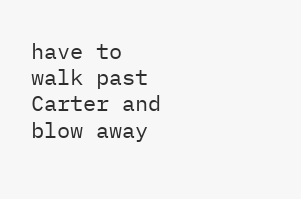have to walk past Carter and blow away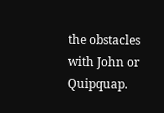the obstacles with John or Quipquap.